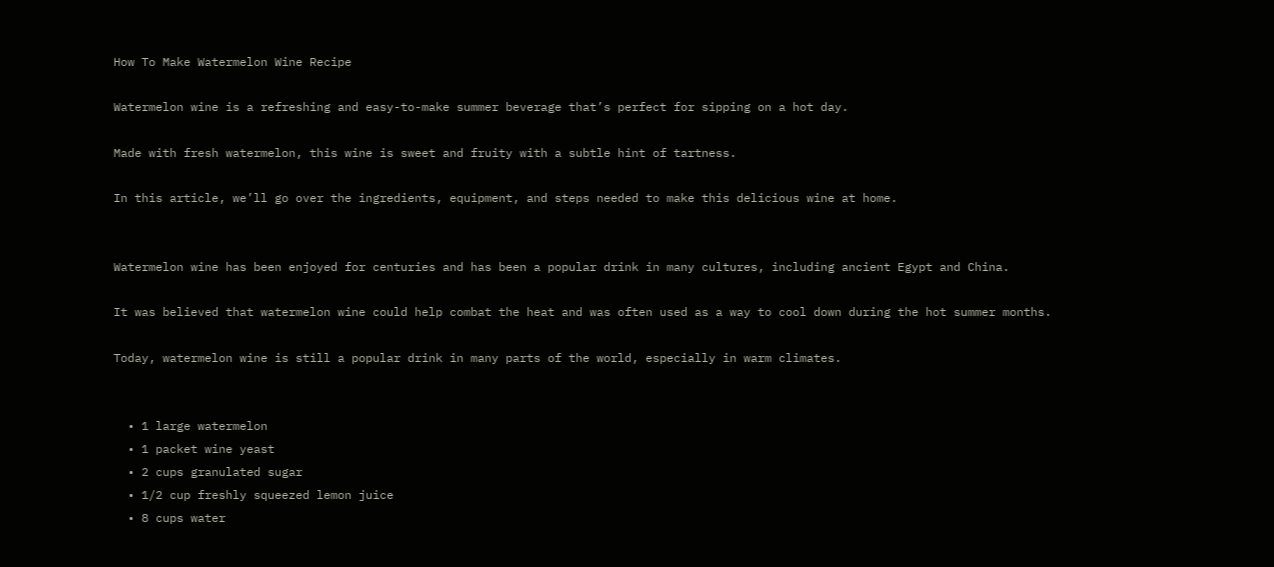How To Make Watermelon Wine Recipe

Watermelon wine is a refreshing and easy-to-make summer beverage that’s perfect for sipping on a hot day.

Made with fresh watermelon, this wine is sweet and fruity with a subtle hint of tartness.

In this article, we’ll go over the ingredients, equipment, and steps needed to make this delicious wine at home.


Watermelon wine has been enjoyed for centuries and has been a popular drink in many cultures, including ancient Egypt and China.

It was believed that watermelon wine could help combat the heat and was often used as a way to cool down during the hot summer months.

Today, watermelon wine is still a popular drink in many parts of the world, especially in warm climates.


  • 1 large watermelon
  • 1 packet wine yeast
  • 2 cups granulated sugar
  • 1/2 cup freshly squeezed lemon juice
  • 8 cups water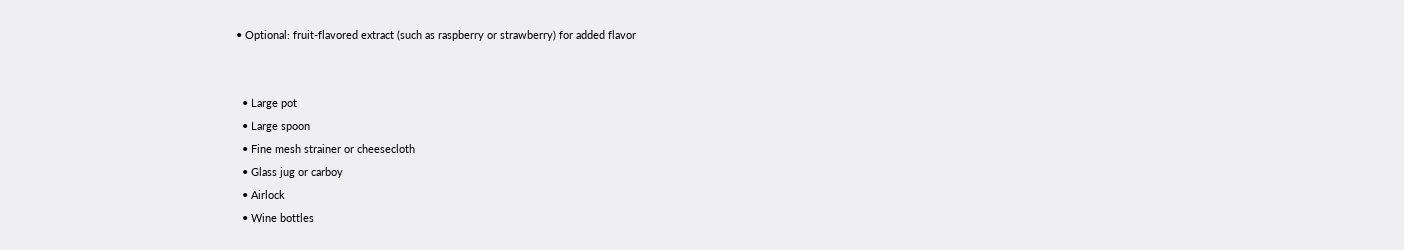• Optional: fruit-flavored extract (such as raspberry or strawberry) for added flavor


  • Large pot
  • Large spoon
  • Fine mesh strainer or cheesecloth
  • Glass jug or carboy
  • Airlock
  • Wine bottles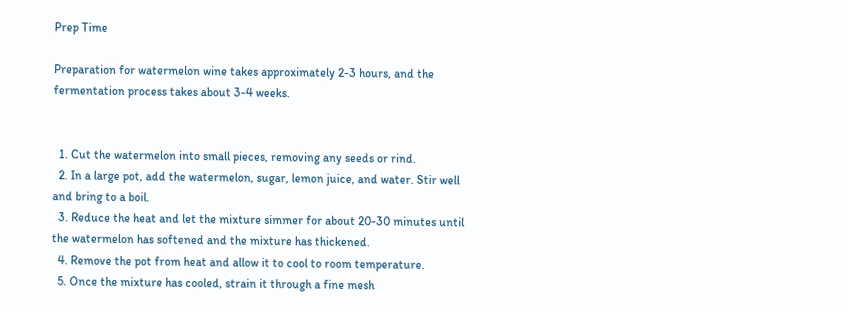Prep Time

Preparation for watermelon wine takes approximately 2-3 hours, and the fermentation process takes about 3-4 weeks.


  1. Cut the watermelon into small pieces, removing any seeds or rind.
  2. In a large pot, add the watermelon, sugar, lemon juice, and water. Stir well and bring to a boil.
  3. Reduce the heat and let the mixture simmer for about 20-30 minutes until the watermelon has softened and the mixture has thickened.
  4. Remove the pot from heat and allow it to cool to room temperature.
  5. Once the mixture has cooled, strain it through a fine mesh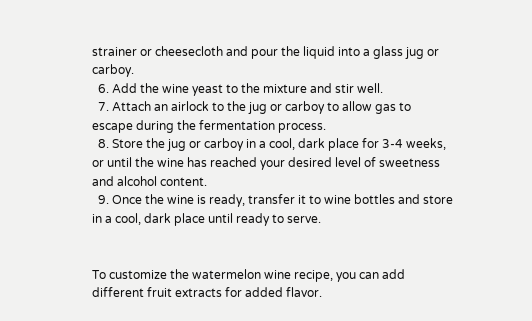strainer or cheesecloth and pour the liquid into a glass jug or carboy.
  6. Add the wine yeast to the mixture and stir well.
  7. Attach an airlock to the jug or carboy to allow gas to escape during the fermentation process.
  8. Store the jug or carboy in a cool, dark place for 3-4 weeks, or until the wine has reached your desired level of sweetness and alcohol content.
  9. Once the wine is ready, transfer it to wine bottles and store in a cool, dark place until ready to serve.


To customize the watermelon wine recipe, you can add different fruit extracts for added flavor.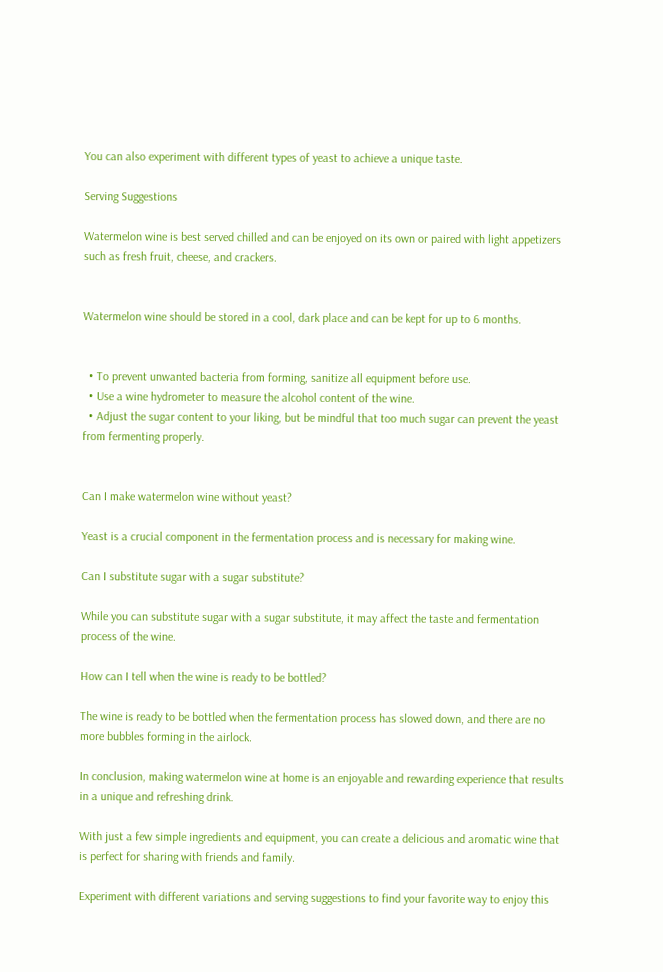You can also experiment with different types of yeast to achieve a unique taste.

Serving Suggestions

Watermelon wine is best served chilled and can be enjoyed on its own or paired with light appetizers such as fresh fruit, cheese, and crackers.


Watermelon wine should be stored in a cool, dark place and can be kept for up to 6 months.


  • To prevent unwanted bacteria from forming, sanitize all equipment before use.
  • Use a wine hydrometer to measure the alcohol content of the wine.
  • Adjust the sugar content to your liking, but be mindful that too much sugar can prevent the yeast from fermenting properly.


Can I make watermelon wine without yeast?

Yeast is a crucial component in the fermentation process and is necessary for making wine.

Can I substitute sugar with a sugar substitute?

While you can substitute sugar with a sugar substitute, it may affect the taste and fermentation process of the wine.

How can I tell when the wine is ready to be bottled?

The wine is ready to be bottled when the fermentation process has slowed down, and there are no more bubbles forming in the airlock.

In conclusion, making watermelon wine at home is an enjoyable and rewarding experience that results in a unique and refreshing drink.

With just a few simple ingredients and equipment, you can create a delicious and aromatic wine that is perfect for sharing with friends and family.

Experiment with different variations and serving suggestions to find your favorite way to enjoy this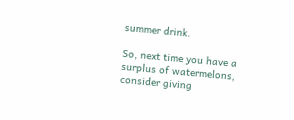summer drink.

So, next time you have a surplus of watermelons, consider giving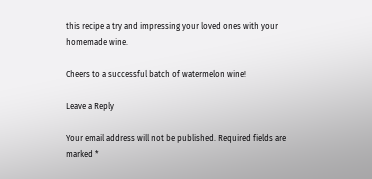this recipe a try and impressing your loved ones with your homemade wine.

Cheers to a successful batch of watermelon wine!

Leave a Reply

Your email address will not be published. Required fields are marked *